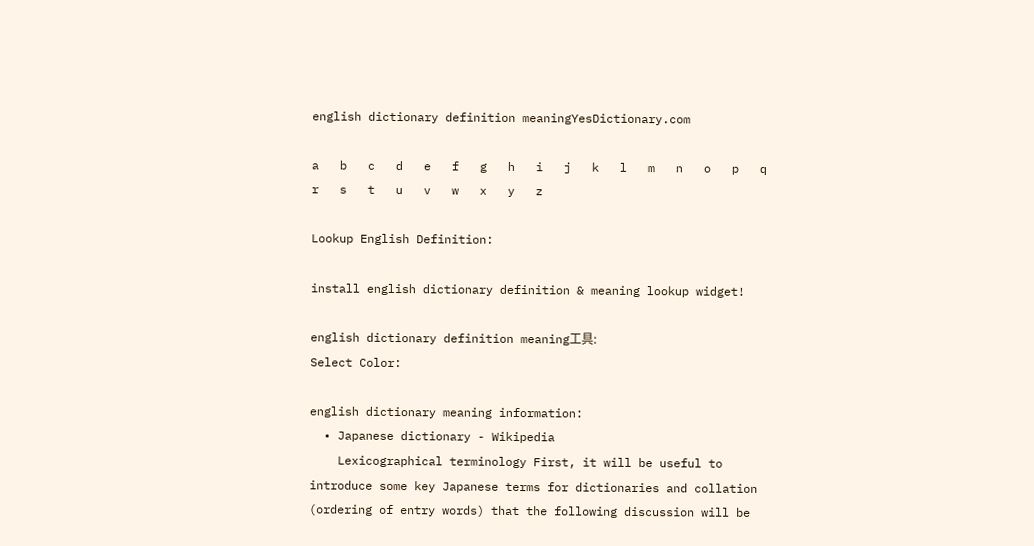english dictionary definition meaningYesDictionary.com

a   b   c   d   e   f   g   h   i   j   k   l   m   n   o   p   q   r   s   t   u   v   w   x   y   z

Lookup English Definition:

install english dictionary definition & meaning lookup widget!

english dictionary definition meaning工具:
Select Color:

english dictionary meaning information:
  • Japanese dictionary - Wikipedia
    Lexicographical terminology First, it will be useful to introduce some key Japanese terms for dictionaries and collation (ordering of entry words) that the following discussion will be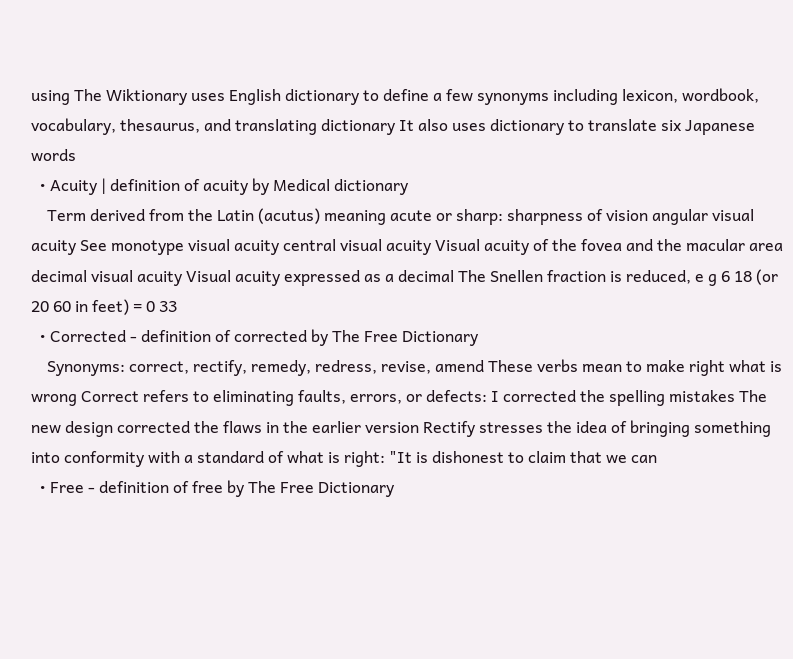using The Wiktionary uses English dictionary to define a few synonyms including lexicon, wordbook, vocabulary, thesaurus, and translating dictionary It also uses dictionary to translate six Japanese words
  • Acuity | definition of acuity by Medical dictionary
    Term derived from the Latin (acutus) meaning acute or sharp: sharpness of vision angular visual acuity See monotype visual acuity central visual acuity Visual acuity of the fovea and the macular area decimal visual acuity Visual acuity expressed as a decimal The Snellen fraction is reduced, e g 6 18 (or 20 60 in feet) = 0 33
  • Corrected - definition of corrected by The Free Dictionary
    Synonyms: correct, rectify, remedy, redress, revise, amend These verbs mean to make right what is wrong Correct refers to eliminating faults, errors, or defects: I corrected the spelling mistakes The new design corrected the flaws in the earlier version Rectify stresses the idea of bringing something into conformity with a standard of what is right: "It is dishonest to claim that we can
  • Free - definition of free by The Free Dictionary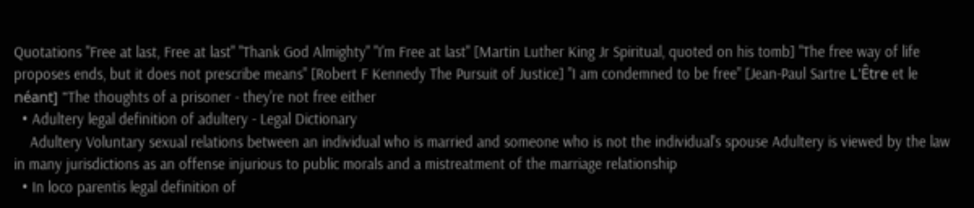Quotations "Free at last, Free at last" "Thank God Almighty" "I'm Free at last" [Martin Luther King Jr Spiritual, quoted on his tomb] "The free way of life proposes ends, but it does not prescribe means" [Robert F Kennedy The Pursuit of Justice] "I am condemned to be free" [Jean-Paul Sartre L'Être et le néant] "The thoughts of a prisoner - they're not free either
  • Adultery legal definition of adultery - Legal Dictionary
    Adultery Voluntary sexual relations between an individual who is married and someone who is not the individual's spouse Adultery is viewed by the law in many jurisdictions as an offense injurious to public morals and a mistreatment of the marriage relationship
  • In loco parentis legal definition of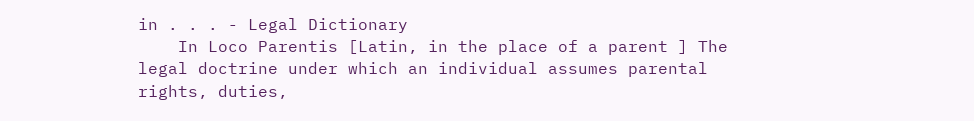in . . . - Legal Dictionary
    In Loco Parentis [Latin, in the place of a parent ] The legal doctrine under which an individual assumes parental rights, duties,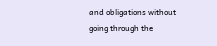and obligations without going through the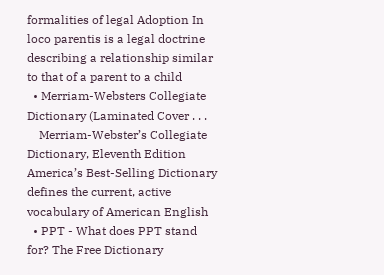formalities of legal Adoption In loco parentis is a legal doctrine describing a relationship similar to that of a parent to a child
  • Merriam-Websters Collegiate Dictionary (Laminated Cover . . .
    Merriam-Webster’s Collegiate Dictionary, Eleventh Edition America’s Best-Selling Dictionary defines the current, active vocabulary of American English
  • PPT - What does PPT stand for? The Free Dictionary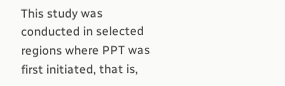This study was conducted in selected regions where PPT was first initiated, that is,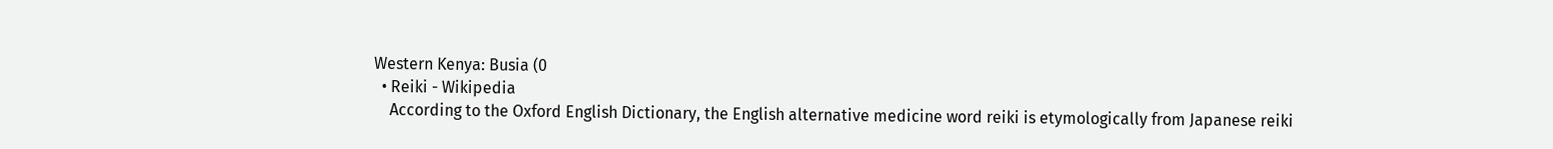Western Kenya: Busia (0
  • Reiki - Wikipedia
    According to the Oxford English Dictionary, the English alternative medicine word reiki is etymologically from Japanese reiki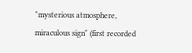"mysterious atmosphere, miraculous sign" (first recorded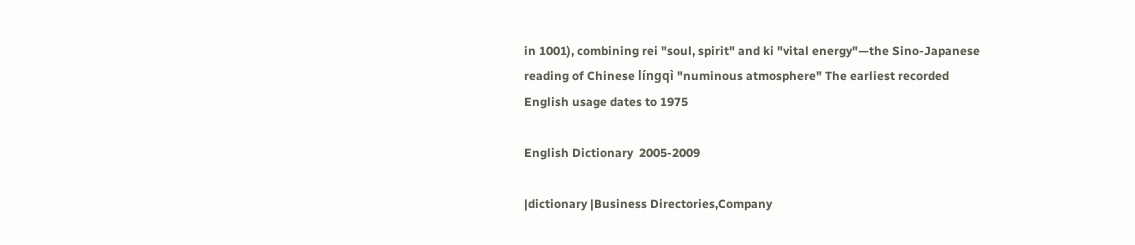in 1001), combining rei "soul, spirit" and ki "vital energy"—the Sino-Japanese reading of Chinese língqì "numinous atmosphere" The earliest recorded English usage dates to 1975

English Dictionary  2005-2009

|dictionary |Business Directories,Company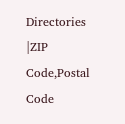Directories |ZIP Code,Postal Code